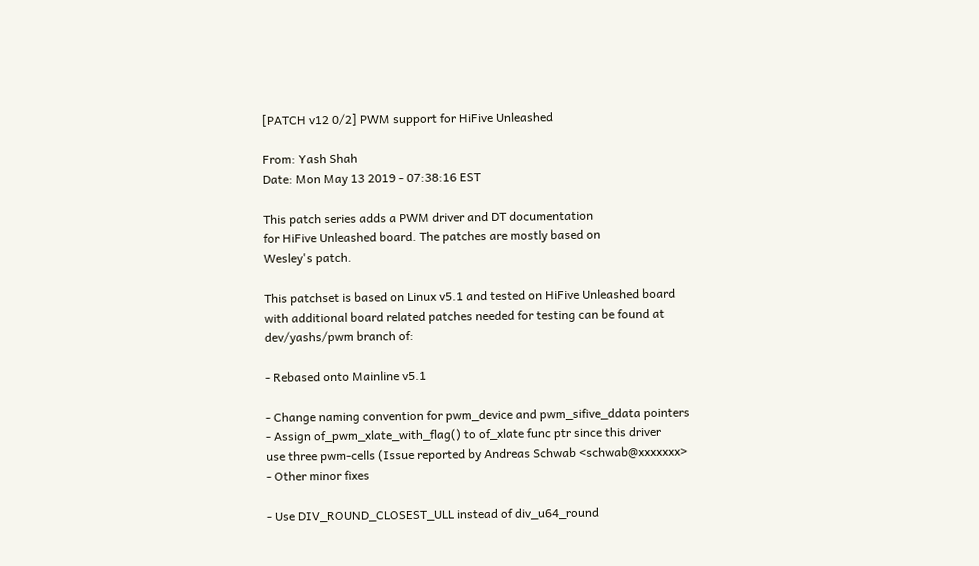[PATCH v12 0/2] PWM support for HiFive Unleashed

From: Yash Shah
Date: Mon May 13 2019 - 07:38:16 EST

This patch series adds a PWM driver and DT documentation
for HiFive Unleashed board. The patches are mostly based on
Wesley's patch.

This patchset is based on Linux v5.1 and tested on HiFive Unleashed board
with additional board related patches needed for testing can be found at
dev/yashs/pwm branch of:

- Rebased onto Mainline v5.1

- Change naming convention for pwm_device and pwm_sifive_ddata pointers
- Assign of_pwm_xlate_with_flag() to of_xlate func ptr since this driver
use three pwm-cells (Issue reported by Andreas Schwab <schwab@xxxxxxx>
- Other minor fixes

- Use DIV_ROUND_CLOSEST_ULL instead of div_u64_round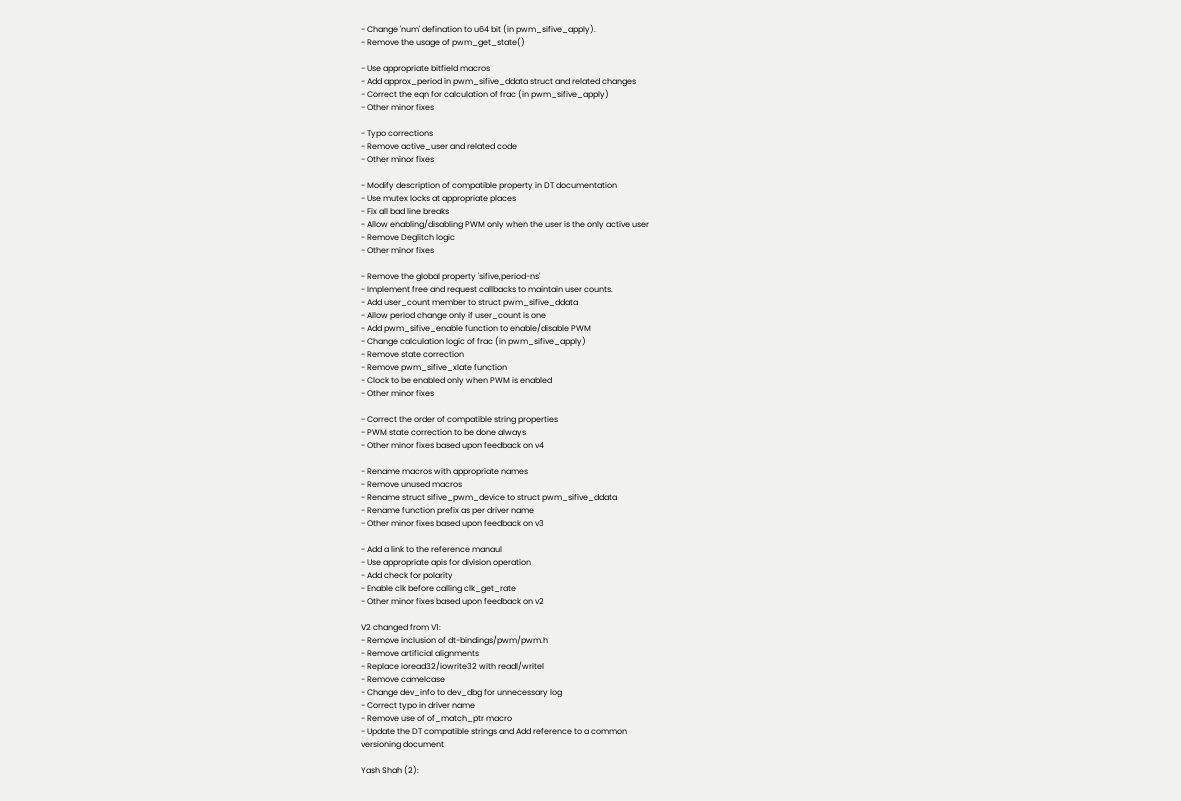- Change 'num' defination to u64 bit (in pwm_sifive_apply).
- Remove the usage of pwm_get_state()

- Use appropriate bitfield macros
- Add approx_period in pwm_sifive_ddata struct and related changes
- Correct the eqn for calculation of frac (in pwm_sifive_apply)
- Other minor fixes

- Typo corrections
- Remove active_user and related code
- Other minor fixes

- Modify description of compatible property in DT documentation
- Use mutex locks at appropriate places
- Fix all bad line breaks
- Allow enabling/disabling PWM only when the user is the only active user
- Remove Deglitch logic
- Other minor fixes

- Remove the global property 'sifive,period-ns'
- Implement free and request callbacks to maintain user counts.
- Add user_count member to struct pwm_sifive_ddata
- Allow period change only if user_count is one
- Add pwm_sifive_enable function to enable/disable PWM
- Change calculation logic of frac (in pwm_sifive_apply)
- Remove state correction
- Remove pwm_sifive_xlate function
- Clock to be enabled only when PWM is enabled
- Other minor fixes

- Correct the order of compatible string properties
- PWM state correction to be done always
- Other minor fixes based upon feedback on v4

- Rename macros with appropriate names
- Remove unused macros
- Rename struct sifive_pwm_device to struct pwm_sifive_ddata
- Rename function prefix as per driver name
- Other minor fixes based upon feedback on v3

- Add a link to the reference manaul
- Use appropriate apis for division operation
- Add check for polarity
- Enable clk before calling clk_get_rate
- Other minor fixes based upon feedback on v2

V2 changed from V1:
- Remove inclusion of dt-bindings/pwm/pwm.h
- Remove artificial alignments
- Replace ioread32/iowrite32 with readl/writel
- Remove camelcase
- Change dev_info to dev_dbg for unnecessary log
- Correct typo in driver name
- Remove use of of_match_ptr macro
- Update the DT compatible strings and Add reference to a common
versioning document

Yash Shah (2):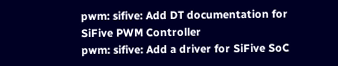pwm: sifive: Add DT documentation for SiFive PWM Controller
pwm: sifive: Add a driver for SiFive SoC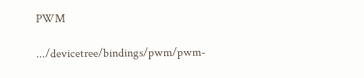PWM

.../devicetree/bindings/pwm/pwm-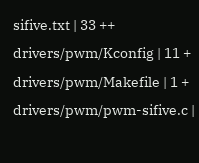sifive.txt | 33 ++
drivers/pwm/Kconfig | 11 +
drivers/pwm/Makefile | 1 +
drivers/pwm/pwm-sifive.c |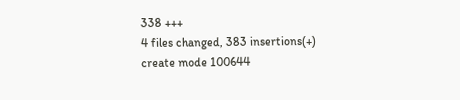338 +++
4 files changed, 383 insertions(+)
create mode 100644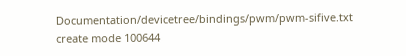Documentation/devicetree/bindings/pwm/pwm-sifive.txt
create mode 100644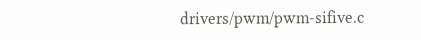drivers/pwm/pwm-sifive.c